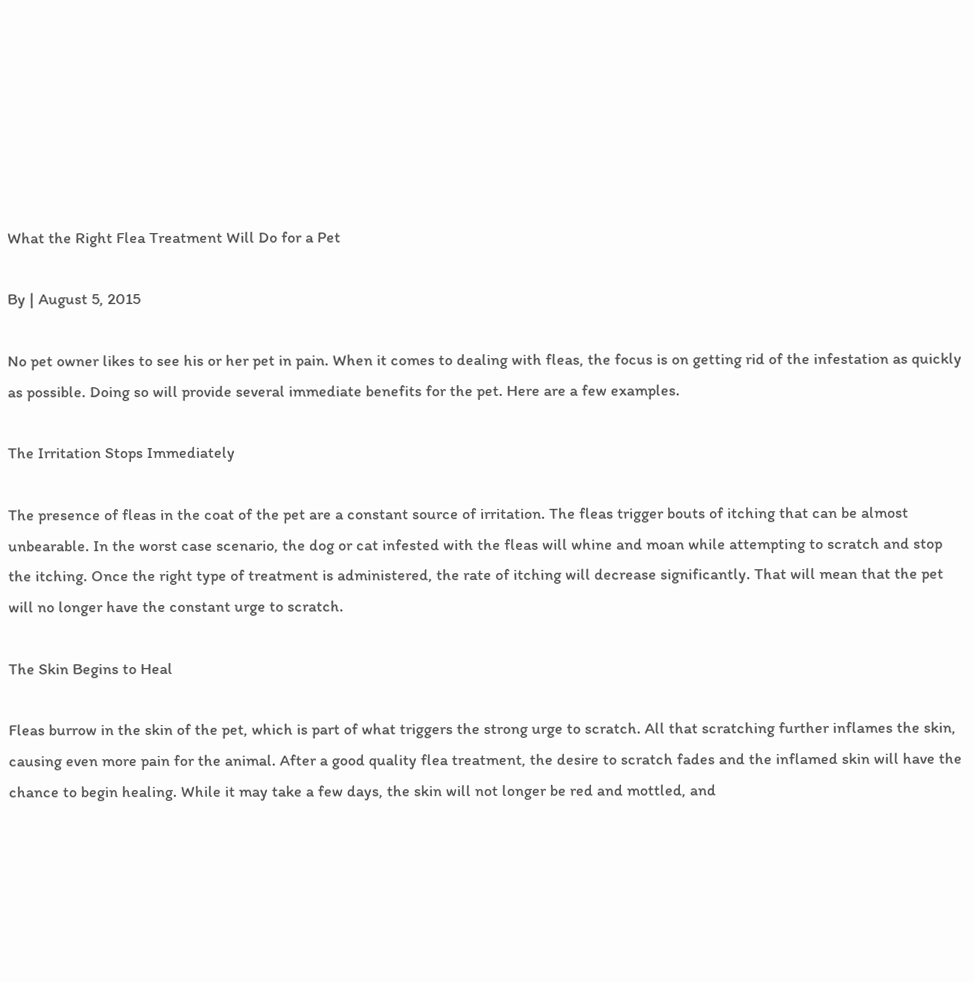What the Right Flea Treatment Will Do for a Pet

By | August 5, 2015

No pet owner likes to see his or her pet in pain. When it comes to dealing with fleas, the focus is on getting rid of the infestation as quickly as possible. Doing so will provide several immediate benefits for the pet. Here are a few examples.

The Irritation Stops Immediately

The presence of fleas in the coat of the pet are a constant source of irritation. The fleas trigger bouts of itching that can be almost unbearable. In the worst case scenario, the dog or cat infested with the fleas will whine and moan while attempting to scratch and stop the itching. Once the right type of treatment is administered, the rate of itching will decrease significantly. That will mean that the pet will no longer have the constant urge to scratch.

The Skin Begins to Heal

Fleas burrow in the skin of the pet, which is part of what triggers the strong urge to scratch. All that scratching further inflames the skin, causing even more pain for the animal. After a good quality flea treatment, the desire to scratch fades and the inflamed skin will have the chance to begin healing. While it may take a few days, the skin will not longer be red and mottled, and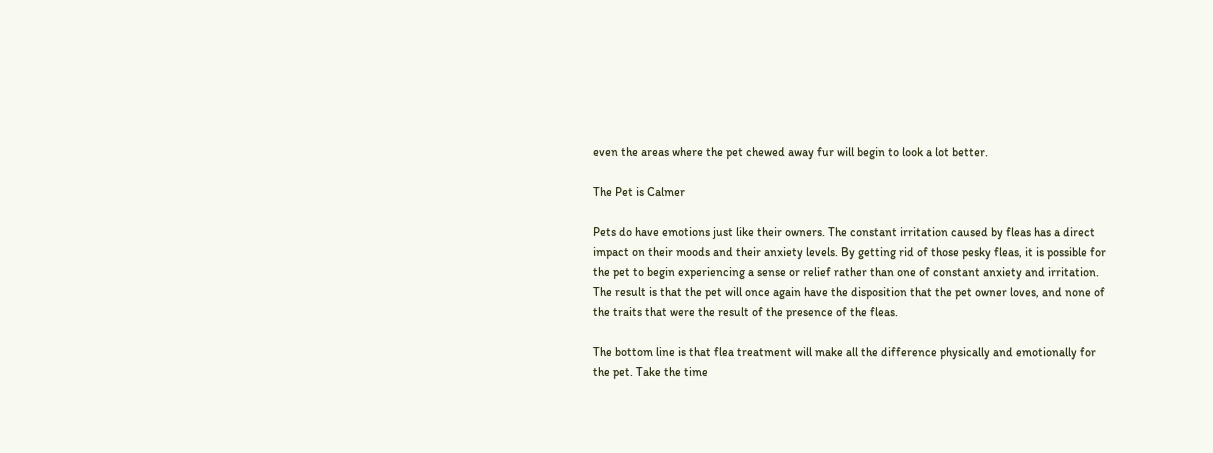even the areas where the pet chewed away fur will begin to look a lot better.

The Pet is Calmer

Pets do have emotions just like their owners. The constant irritation caused by fleas has a direct impact on their moods and their anxiety levels. By getting rid of those pesky fleas, it is possible for the pet to begin experiencing a sense or relief rather than one of constant anxiety and irritation. The result is that the pet will once again have the disposition that the pet owner loves, and none of the traits that were the result of the presence of the fleas.

The bottom line is that flea treatment will make all the difference physically and emotionally for the pet. Take the time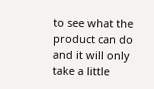to see what the product can do and it will only take a little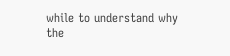while to understand why the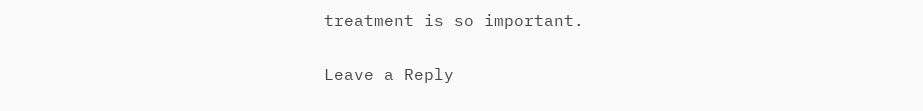treatment is so important.

Leave a Reply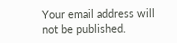Your email address will not be published.